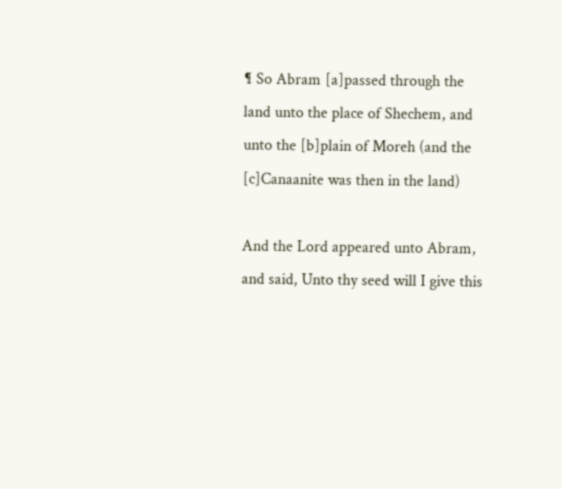¶ So Abram [a]passed through the land unto the place of Shechem, and unto the [b]plain of Moreh (and the [c]Canaanite was then in the land)

And the Lord appeared unto Abram, and said, Unto thy seed will I give this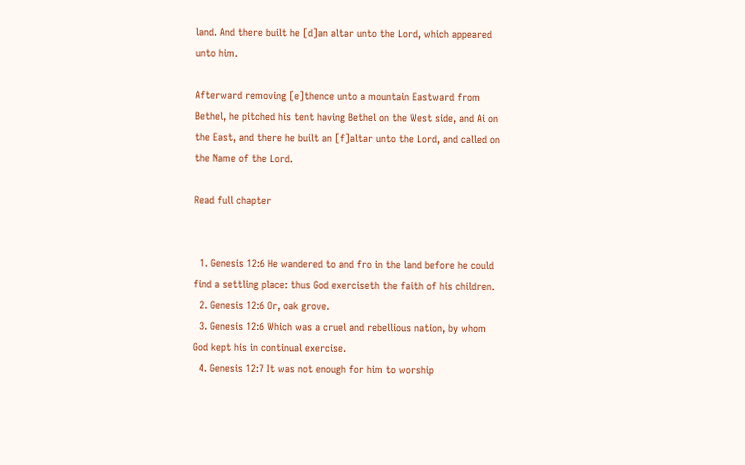land. And there built he [d]an altar unto the Lord, which appeared unto him.

Afterward removing [e]thence unto a mountain Eastward from Bethel, he pitched his tent having Bethel on the West side, and Ai on the East, and there he built an [f]altar unto the Lord, and called on the Name of the Lord.

Read full chapter


  1. Genesis 12:6 He wandered to and fro in the land before he could find a settling place: thus God exerciseth the faith of his children.
  2. Genesis 12:6 Or, oak grove.
  3. Genesis 12:6 Which was a cruel and rebellious nation, by whom God kept his in continual exercise.
  4. Genesis 12:7 It was not enough for him to worship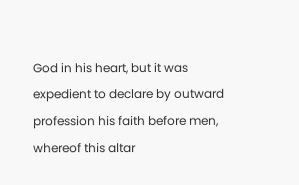God in his heart, but it was expedient to declare by outward profession his faith before men, whereof this altar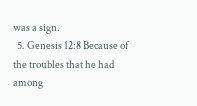was a sign.
  5. Genesis 12:8 Because of the troubles that he had among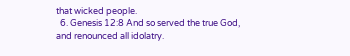that wicked people.
  6. Genesis 12:8 And so served the true God, and renounced all idolatry.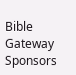Bible Gateway Sponsors